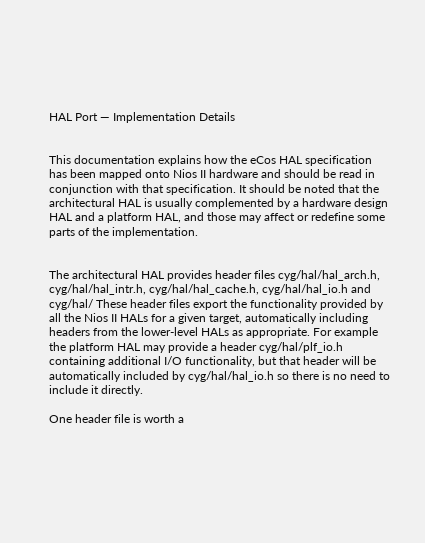HAL Port — Implementation Details


This documentation explains how the eCos HAL specification has been mapped onto Nios II hardware and should be read in conjunction with that specification. It should be noted that the architectural HAL is usually complemented by a hardware design HAL and a platform HAL, and those may affect or redefine some parts of the implementation.


The architectural HAL provides header files cyg/hal/hal_arch.h, cyg/hal/hal_intr.h, cyg/hal/hal_cache.h, cyg/hal/hal_io.h and cyg/hal/ These header files export the functionality provided by all the Nios II HALs for a given target, automatically including headers from the lower-level HALs as appropriate. For example the platform HAL may provide a header cyg/hal/plf_io.h containing additional I/O functionality, but that header will be automatically included by cyg/hal/hal_io.h so there is no need to include it directly.

One header file is worth a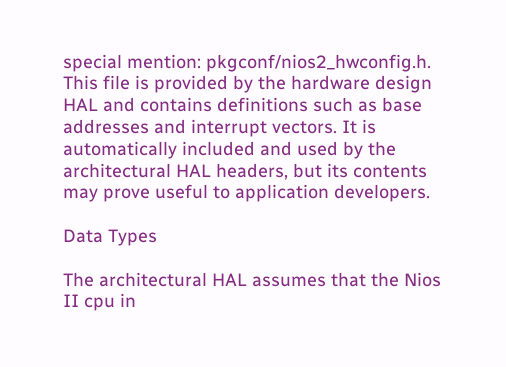special mention: pkgconf/nios2_hwconfig.h. This file is provided by the hardware design HAL and contains definitions such as base addresses and interrupt vectors. It is automatically included and used by the architectural HAL headers, but its contents may prove useful to application developers.

Data Types

The architectural HAL assumes that the Nios II cpu in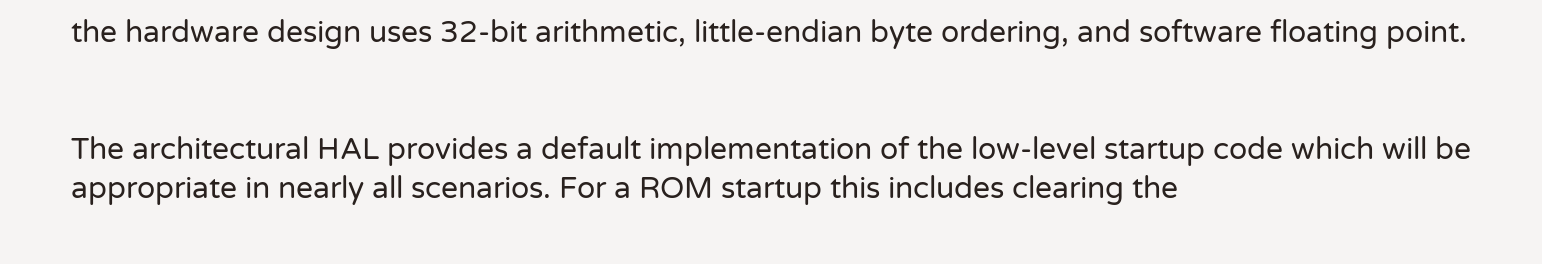the hardware design uses 32-bit arithmetic, little-endian byte ordering, and software floating point.


The architectural HAL provides a default implementation of the low-level startup code which will be appropriate in nearly all scenarios. For a ROM startup this includes clearing the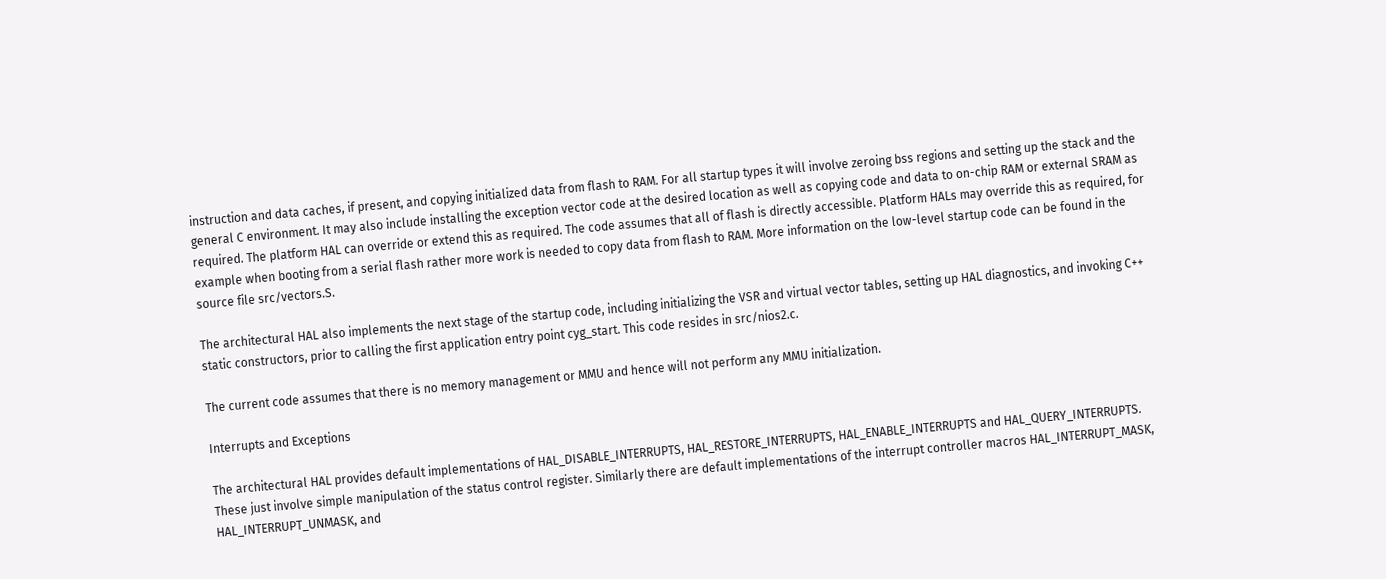instruction and data caches, if present, and copying initialized data from flash to RAM. For all startup types it will involve zeroing bss regions and setting up the stack and the general C environment. It may also include installing the exception vector code at the desired location as well as copying code and data to on-chip RAM or external SRAM as required. The platform HAL can override or extend this as required. The code assumes that all of flash is directly accessible. Platform HALs may override this as required, for example when booting from a serial flash rather more work is needed to copy data from flash to RAM. More information on the low-level startup code can be found in the source file src/vectors.S.

The architectural HAL also implements the next stage of the startup code, including initializing the VSR and virtual vector tables, setting up HAL diagnostics, and invoking C++ static constructors, prior to calling the first application entry point cyg_start. This code resides in src/nios2.c.

The current code assumes that there is no memory management or MMU and hence will not perform any MMU initialization.

Interrupts and Exceptions

The architectural HAL provides default implementations of HAL_DISABLE_INTERRUPTS, HAL_RESTORE_INTERRUPTS, HAL_ENABLE_INTERRUPTS and HAL_QUERY_INTERRUPTS. These just involve simple manipulation of the status control register. Similarly there are default implementations of the interrupt controller macros HAL_INTERRUPT_MASK, HAL_INTERRUPT_UNMASK, and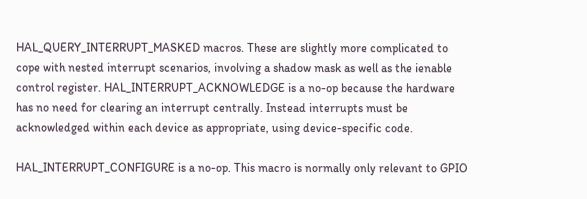HAL_QUERY_INTERRUPT_MASKED macros. These are slightly more complicated to cope with nested interrupt scenarios, involving a shadow mask as well as the ienable control register. HAL_INTERRUPT_ACKNOWLEDGE is a no-op because the hardware has no need for clearing an interrupt centrally. Instead interrupts must be acknowledged within each device as appropriate, using device-specific code.

HAL_INTERRUPT_CONFIGURE is a no-op. This macro is normally only relevant to GPIO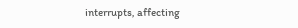interrupts, affecting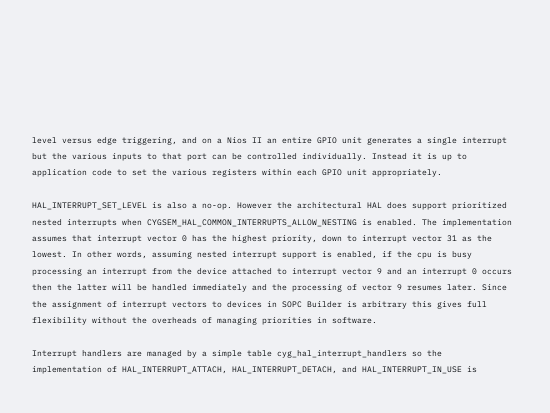level versus edge triggering, and on a Nios II an entire GPIO unit generates a single interrupt but the various inputs to that port can be controlled individually. Instead it is up to application code to set the various registers within each GPIO unit appropriately.

HAL_INTERRUPT_SET_LEVEL is also a no-op. However the architectural HAL does support prioritized nested interrupts when CYGSEM_HAL_COMMON_INTERRUPTS_ALLOW_NESTING is enabled. The implementation assumes that interrupt vector 0 has the highest priority, down to interrupt vector 31 as the lowest. In other words, assuming nested interrupt support is enabled, if the cpu is busy processing an interrupt from the device attached to interrupt vector 9 and an interrupt 0 occurs then the latter will be handled immediately and the processing of vector 9 resumes later. Since the assignment of interrupt vectors to devices in SOPC Builder is arbitrary this gives full flexibility without the overheads of managing priorities in software.

Interrupt handlers are managed by a simple table cyg_hal_interrupt_handlers so the implementation of HAL_INTERRUPT_ATTACH, HAL_INTERRUPT_DETACH, and HAL_INTERRUPT_IN_USE is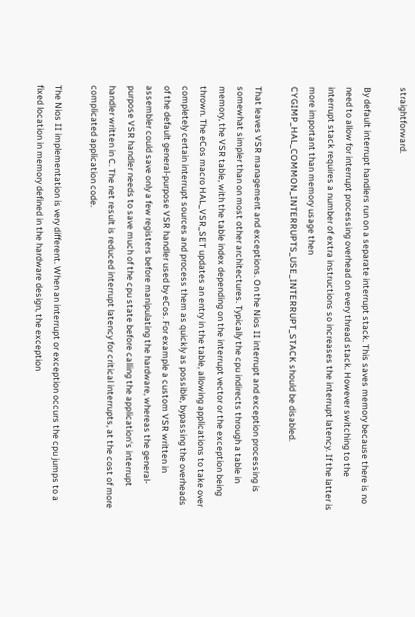straightforward.

By default interrupt handlers run on a separate interrupt stack. This saves memory because there is no need to allow for interrupt processing overhead on every thread stack. However switching to the interrupt stack requires a number of extra instructions so increases the interrupt latency. If the latter is more important than memory usage then CYGIMP_HAL_COMMON_INTERRUPTS_USE_INTERRUPT_STACK should be disabled.

That leaves VSR management and exceptions. On the Nios II interrupt and exception processing is somewhat simpler than on most other architectures. Typically the cpu indirects through a table in memory, the VSR table, with the table index depending on the interrupt vector or the exception being thrown. The eCos macro HAL_VSR_SET updates an entry in the table, allowing applications to take over completely certain interrupt sources and process them as quickly as possible, bypassing the overheads of the default general-purpose VSR handler used by eCos. For example a custom VSR written in assembler could save only a few registers before manipulating the hardware, whereas the general-purpose VSR handler needs to save much of the cpu state before calling the application's interrupt handler written in C. The net result is reduced interrupt latency for critical interrupts, at the cost of more complicated application code.

The Nios II implementation is very different. When an interrupt or exception occurs the cpu jumps to a fixed location in memory defined in the hardware design, the exception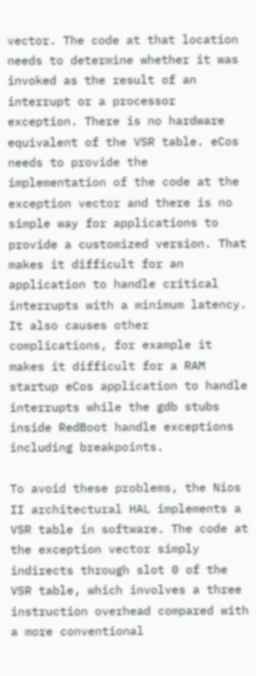vector. The code at that location needs to determine whether it was invoked as the result of an interrupt or a processor exception. There is no hardware equivalent of the VSR table. eCos needs to provide the implementation of the code at the exception vector and there is no simple way for applications to provide a customized version. That makes it difficult for an application to handle critical interrupts with a minimum latency. It also causes other complications, for example it makes it difficult for a RAM startup eCos application to handle interrupts while the gdb stubs inside RedBoot handle exceptions including breakpoints.

To avoid these problems, the Nios II architectural HAL implements a VSR table in software. The code at the exception vector simply indirects through slot 0 of the VSR table, which involves a three instruction overhead compared with a more conventional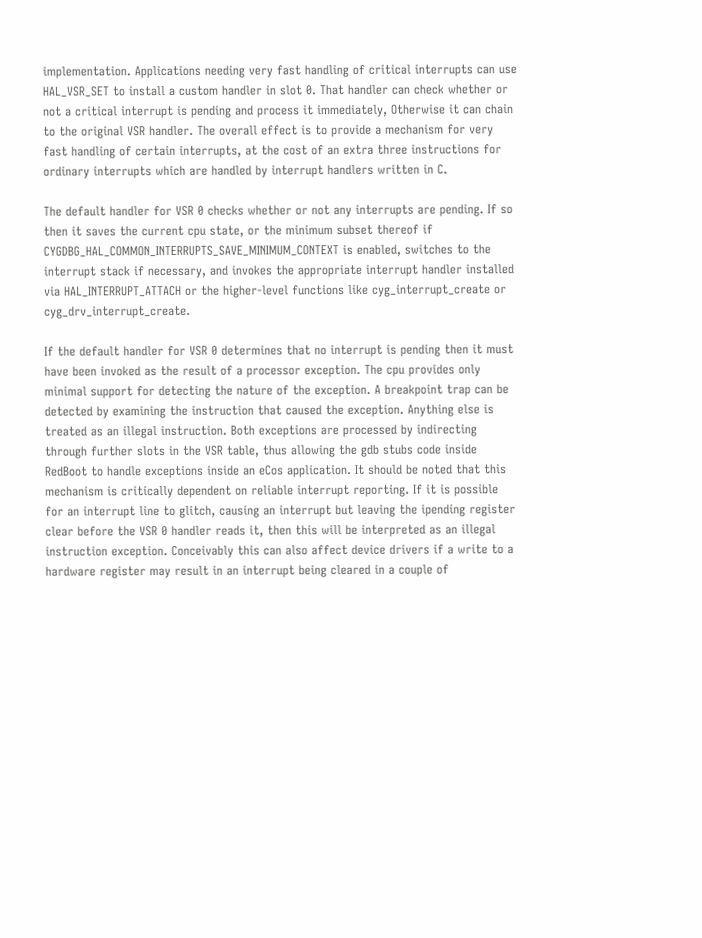implementation. Applications needing very fast handling of critical interrupts can use HAL_VSR_SET to install a custom handler in slot 0. That handler can check whether or not a critical interrupt is pending and process it immediately, Otherwise it can chain to the original VSR handler. The overall effect is to provide a mechanism for very fast handling of certain interrupts, at the cost of an extra three instructions for ordinary interrupts which are handled by interrupt handlers written in C.

The default handler for VSR 0 checks whether or not any interrupts are pending. If so then it saves the current cpu state, or the minimum subset thereof if CYGDBG_HAL_COMMON_INTERRUPTS_SAVE_MINIMUM_CONTEXT is enabled, switches to the interrupt stack if necessary, and invokes the appropriate interrupt handler installed via HAL_INTERRUPT_ATTACH or the higher-level functions like cyg_interrupt_create or cyg_drv_interrupt_create.

If the default handler for VSR 0 determines that no interrupt is pending then it must have been invoked as the result of a processor exception. The cpu provides only minimal support for detecting the nature of the exception. A breakpoint trap can be detected by examining the instruction that caused the exception. Anything else is treated as an illegal instruction. Both exceptions are processed by indirecting through further slots in the VSR table, thus allowing the gdb stubs code inside RedBoot to handle exceptions inside an eCos application. It should be noted that this mechanism is critically dependent on reliable interrupt reporting. If it is possible for an interrupt line to glitch, causing an interrupt but leaving the ipending register clear before the VSR 0 handler reads it, then this will be interpreted as an illegal instruction exception. Conceivably this can also affect device drivers if a write to a hardware register may result in an interrupt being cleared in a couple of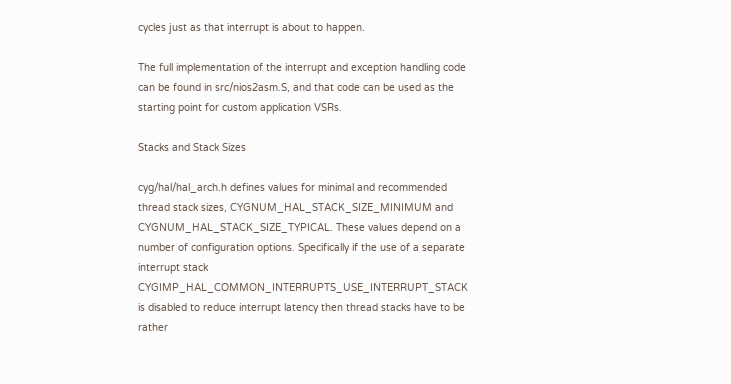cycles just as that interrupt is about to happen.

The full implementation of the interrupt and exception handling code can be found in src/nios2asm.S, and that code can be used as the starting point for custom application VSRs.

Stacks and Stack Sizes

cyg/hal/hal_arch.h defines values for minimal and recommended thread stack sizes, CYGNUM_HAL_STACK_SIZE_MINIMUM and CYGNUM_HAL_STACK_SIZE_TYPICAL. These values depend on a number of configuration options. Specifically if the use of a separate interrupt stack CYGIMP_HAL_COMMON_INTERRUPTS_USE_INTERRUPT_STACK is disabled to reduce interrupt latency then thread stacks have to be rather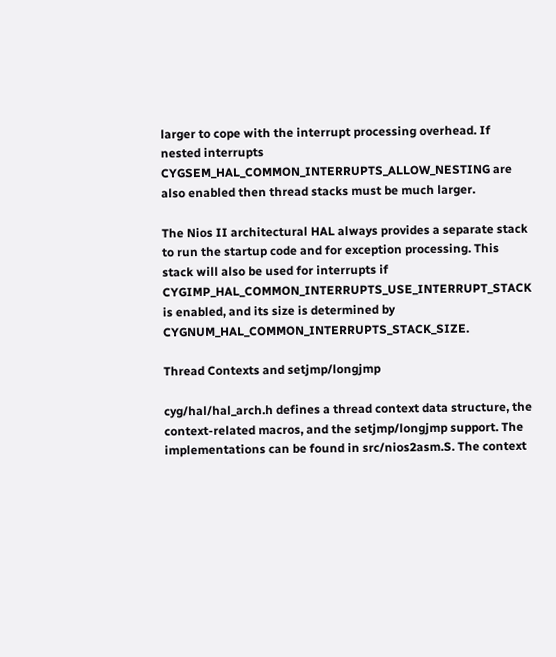larger to cope with the interrupt processing overhead. If nested interrupts CYGSEM_HAL_COMMON_INTERRUPTS_ALLOW_NESTING are also enabled then thread stacks must be much larger.

The Nios II architectural HAL always provides a separate stack to run the startup code and for exception processing. This stack will also be used for interrupts if CYGIMP_HAL_COMMON_INTERRUPTS_USE_INTERRUPT_STACK is enabled, and its size is determined by CYGNUM_HAL_COMMON_INTERRUPTS_STACK_SIZE.

Thread Contexts and setjmp/longjmp

cyg/hal/hal_arch.h defines a thread context data structure, the context-related macros, and the setjmp/longjmp support. The implementations can be found in src/nios2asm.S. The context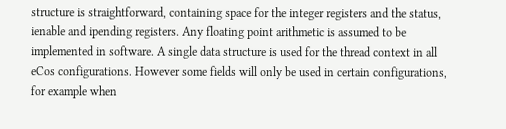structure is straightforward, containing space for the integer registers and the status, ienable and ipending registers. Any floating point arithmetic is assumed to be implemented in software. A single data structure is used for the thread context in all eCos configurations. However some fields will only be used in certain configurations, for example when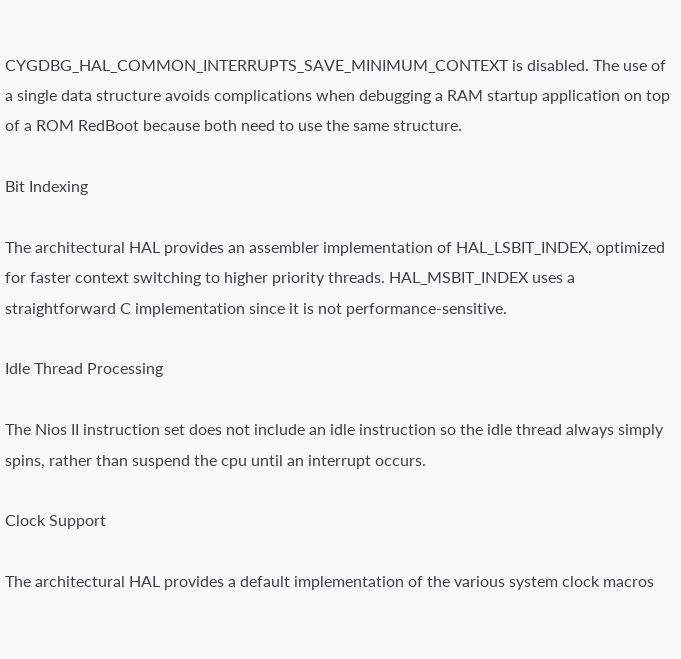CYGDBG_HAL_COMMON_INTERRUPTS_SAVE_MINIMUM_CONTEXT is disabled. The use of a single data structure avoids complications when debugging a RAM startup application on top of a ROM RedBoot because both need to use the same structure.

Bit Indexing

The architectural HAL provides an assembler implementation of HAL_LSBIT_INDEX, optimized for faster context switching to higher priority threads. HAL_MSBIT_INDEX uses a straightforward C implementation since it is not performance-sensitive.

Idle Thread Processing

The Nios II instruction set does not include an idle instruction so the idle thread always simply spins, rather than suspend the cpu until an interrupt occurs.

Clock Support

The architectural HAL provides a default implementation of the various system clock macros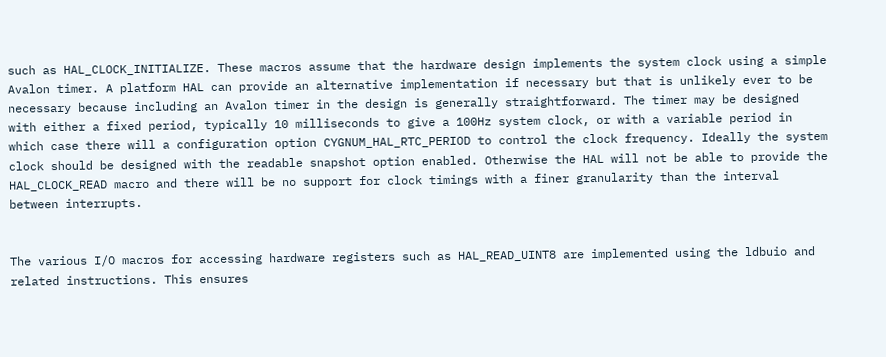such as HAL_CLOCK_INITIALIZE. These macros assume that the hardware design implements the system clock using a simple Avalon timer. A platform HAL can provide an alternative implementation if necessary but that is unlikely ever to be necessary because including an Avalon timer in the design is generally straightforward. The timer may be designed with either a fixed period, typically 10 milliseconds to give a 100Hz system clock, or with a variable period in which case there will a configuration option CYGNUM_HAL_RTC_PERIOD to control the clock frequency. Ideally the system clock should be designed with the readable snapshot option enabled. Otherwise the HAL will not be able to provide the HAL_CLOCK_READ macro and there will be no support for clock timings with a finer granularity than the interval between interrupts.


The various I/O macros for accessing hardware registers such as HAL_READ_UINT8 are implemented using the ldbuio and related instructions. This ensures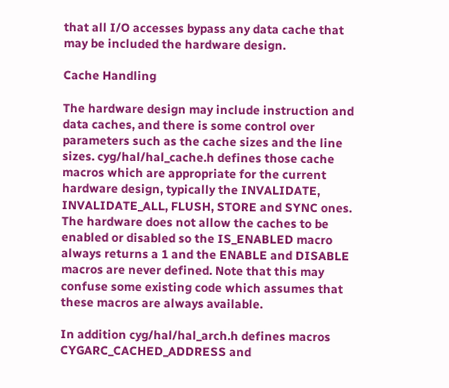that all I/O accesses bypass any data cache that may be included the hardware design.

Cache Handling

The hardware design may include instruction and data caches, and there is some control over parameters such as the cache sizes and the line sizes. cyg/hal/hal_cache.h defines those cache macros which are appropriate for the current hardware design, typically the INVALIDATE, INVALIDATE_ALL, FLUSH, STORE and SYNC ones. The hardware does not allow the caches to be enabled or disabled so the IS_ENABLED macro always returns a 1 and the ENABLE and DISABLE macros are never defined. Note that this may confuse some existing code which assumes that these macros are always available.

In addition cyg/hal/hal_arch.h defines macros CYGARC_CACHED_ADDRESS and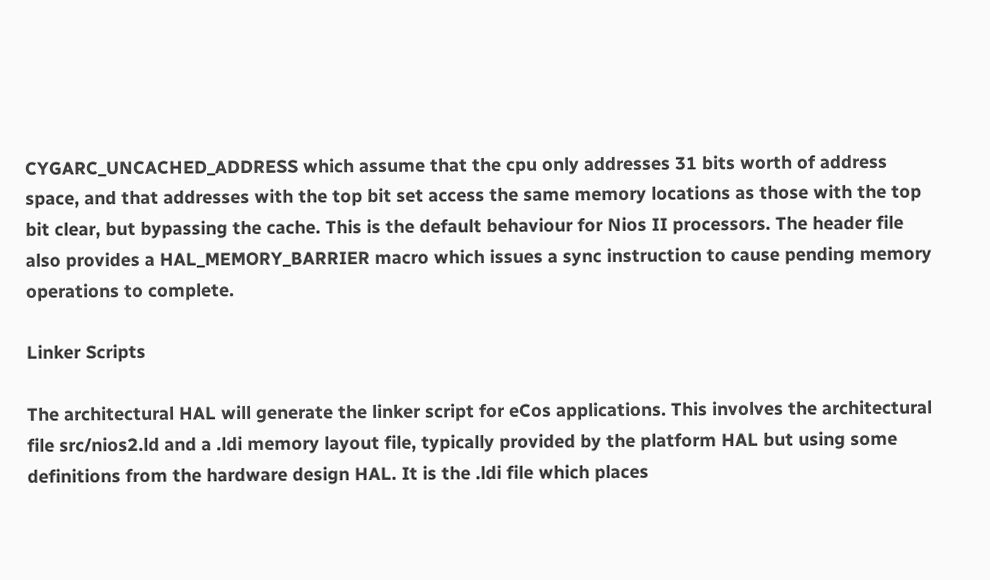CYGARC_UNCACHED_ADDRESS which assume that the cpu only addresses 31 bits worth of address space, and that addresses with the top bit set access the same memory locations as those with the top bit clear, but bypassing the cache. This is the default behaviour for Nios II processors. The header file also provides a HAL_MEMORY_BARRIER macro which issues a sync instruction to cause pending memory operations to complete.

Linker Scripts

The architectural HAL will generate the linker script for eCos applications. This involves the architectural file src/nios2.ld and a .ldi memory layout file, typically provided by the platform HAL but using some definitions from the hardware design HAL. It is the .ldi file which places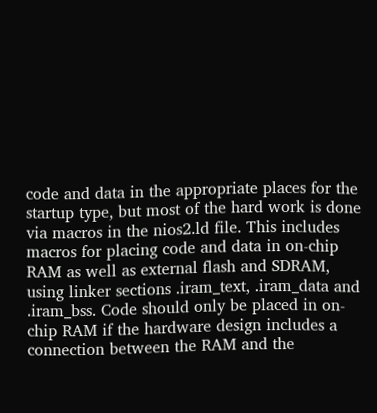code and data in the appropriate places for the startup type, but most of the hard work is done via macros in the nios2.ld file. This includes macros for placing code and data in on-chip RAM as well as external flash and SDRAM, using linker sections .iram_text, .iram_data and .iram_bss. Code should only be placed in on-chip RAM if the hardware design includes a connection between the RAM and the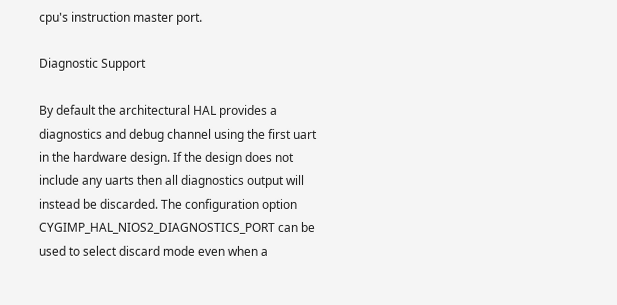cpu's instruction master port.

Diagnostic Support

By default the architectural HAL provides a diagnostics and debug channel using the first uart in the hardware design. If the design does not include any uarts then all diagnostics output will instead be discarded. The configuration option CYGIMP_HAL_NIOS2_DIAGNOSTICS_PORT can be used to select discard mode even when a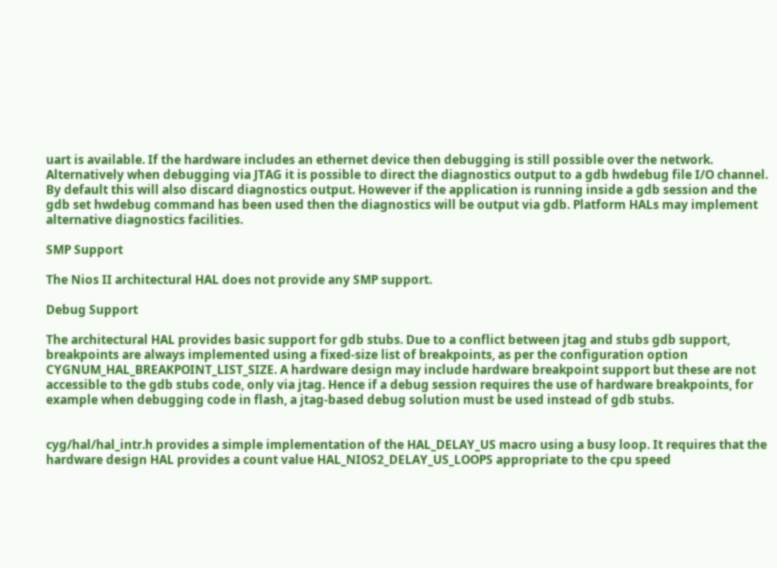uart is available. If the hardware includes an ethernet device then debugging is still possible over the network. Alternatively when debugging via JTAG it is possible to direct the diagnostics output to a gdb hwdebug file I/O channel. By default this will also discard diagnostics output. However if the application is running inside a gdb session and the gdb set hwdebug command has been used then the diagnostics will be output via gdb. Platform HALs may implement alternative diagnostics facilities.

SMP Support

The Nios II architectural HAL does not provide any SMP support.

Debug Support

The architectural HAL provides basic support for gdb stubs. Due to a conflict between jtag and stubs gdb support, breakpoints are always implemented using a fixed-size list of breakpoints, as per the configuration option CYGNUM_HAL_BREAKPOINT_LIST_SIZE. A hardware design may include hardware breakpoint support but these are not accessible to the gdb stubs code, only via jtag. Hence if a debug session requires the use of hardware breakpoints, for example when debugging code in flash, a jtag-based debug solution must be used instead of gdb stubs.


cyg/hal/hal_intr.h provides a simple implementation of the HAL_DELAY_US macro using a busy loop. It requires that the hardware design HAL provides a count value HAL_NIOS2_DELAY_US_LOOPS appropriate to the cpu speed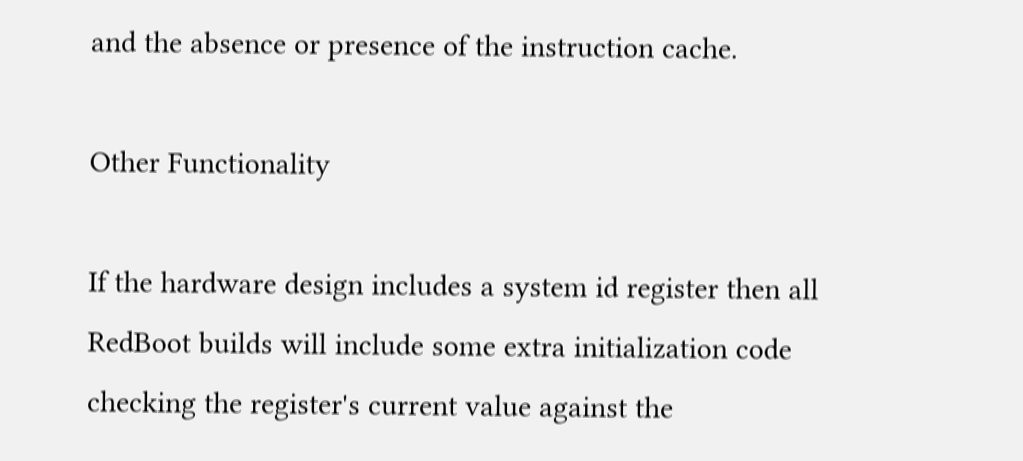and the absence or presence of the instruction cache.

Other Functionality

If the hardware design includes a system id register then all RedBoot builds will include some extra initialization code checking the register's current value against the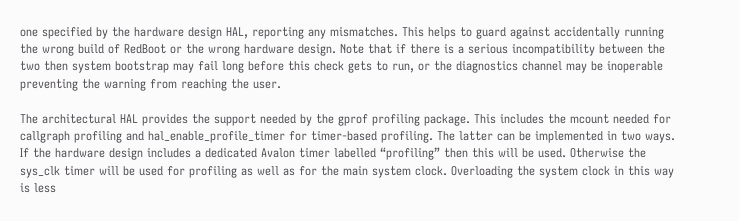one specified by the hardware design HAL, reporting any mismatches. This helps to guard against accidentally running the wrong build of RedBoot or the wrong hardware design. Note that if there is a serious incompatibility between the two then system bootstrap may fail long before this check gets to run, or the diagnostics channel may be inoperable preventing the warning from reaching the user.

The architectural HAL provides the support needed by the gprof profiling package. This includes the mcount needed for callgraph profiling and hal_enable_profile_timer for timer-based profiling. The latter can be implemented in two ways. If the hardware design includes a dedicated Avalon timer labelled “profiling” then this will be used. Otherwise the sys_clk timer will be used for profiling as well as for the main system clock. Overloading the system clock in this way is less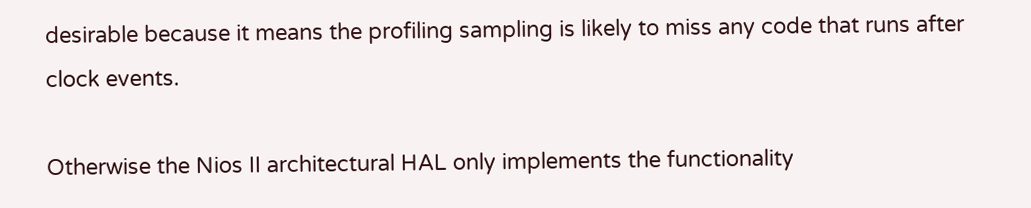desirable because it means the profiling sampling is likely to miss any code that runs after clock events.

Otherwise the Nios II architectural HAL only implements the functionality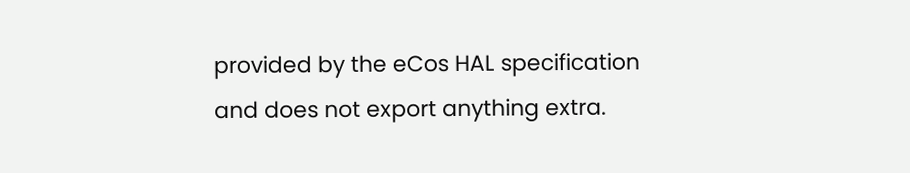provided by the eCos HAL specification and does not export anything extra.